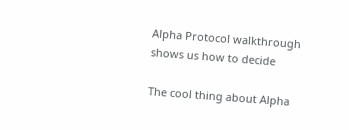Alpha Protocol walkthrough shows us how to decide

The cool thing about Alpha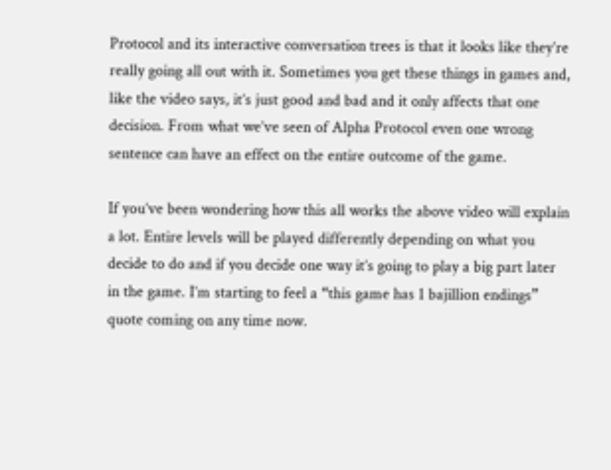Protocol and its interactive conversation trees is that it looks like they’re really going all out with it. Sometimes you get these things in games and, like the video says, it’s just good and bad and it only affects that one decision. From what we’ve seen of Alpha Protocol even one wrong sentence can have an effect on the entire outcome of the game.

If you’ve been wondering how this all works the above video will explain a lot. Entire levels will be played differently depending on what you decide to do and if you decide one way it’s going to play a big part later in the game. I’m starting to feel a “this game has 1 bajillion endings” quote coming on any time now.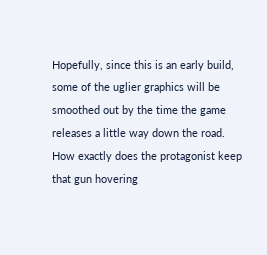Hopefully, since this is an early build, some of the uglier graphics will be smoothed out by the time the game releases a little way down the road. How exactly does the protagonist keep that gun hovering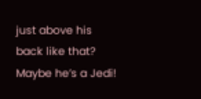just above his back like that? Maybe he’s a Jedi!